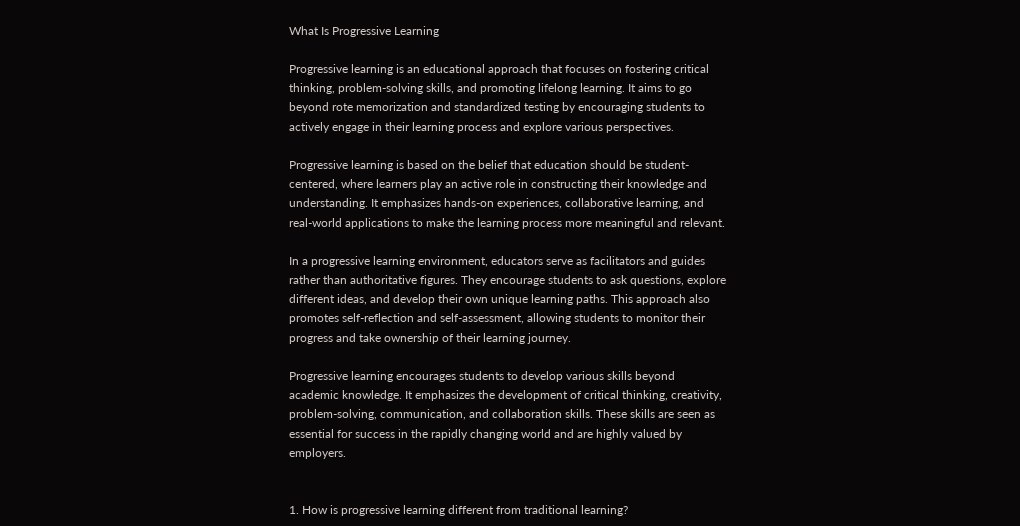What Is Progressive Learning

Progressive learning is an educational approach that focuses on fostering critical thinking, problem-solving skills, and promoting lifelong learning. It aims to go beyond rote memorization and standardized testing by encouraging students to actively engage in their learning process and explore various perspectives.

Progressive learning is based on the belief that education should be student-centered, where learners play an active role in constructing their knowledge and understanding. It emphasizes hands-on experiences, collaborative learning, and real-world applications to make the learning process more meaningful and relevant.

In a progressive learning environment, educators serve as facilitators and guides rather than authoritative figures. They encourage students to ask questions, explore different ideas, and develop their own unique learning paths. This approach also promotes self-reflection and self-assessment, allowing students to monitor their progress and take ownership of their learning journey.

Progressive learning encourages students to develop various skills beyond academic knowledge. It emphasizes the development of critical thinking, creativity, problem-solving, communication, and collaboration skills. These skills are seen as essential for success in the rapidly changing world and are highly valued by employers.


1. How is progressive learning different from traditional learning?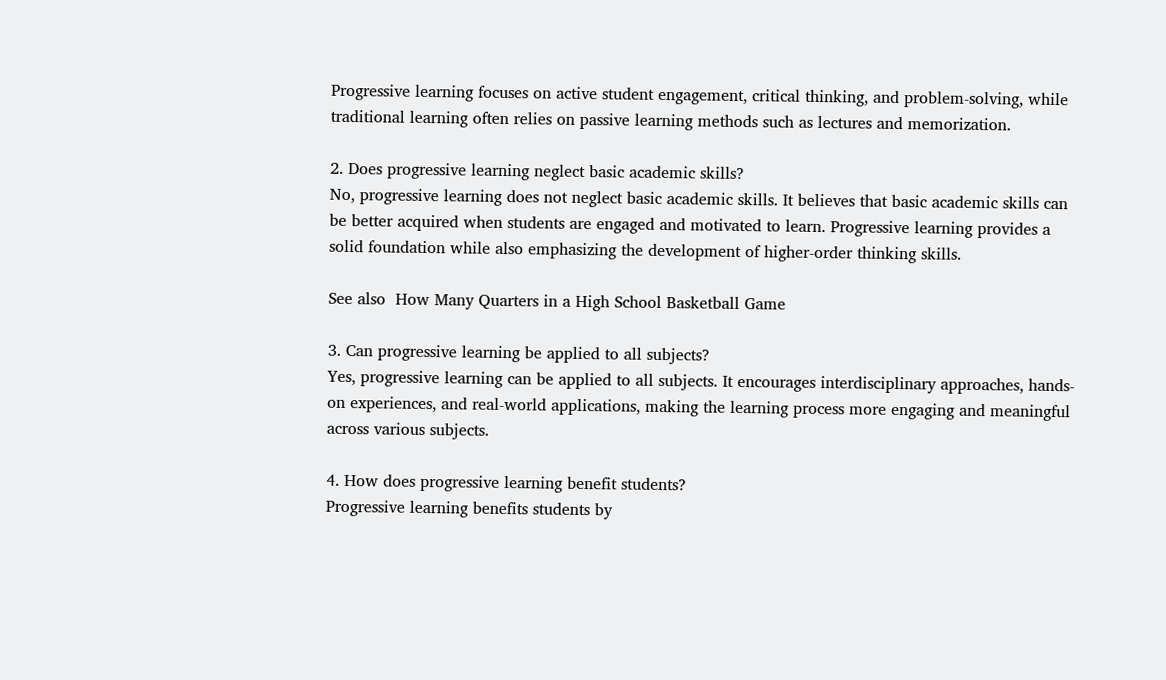Progressive learning focuses on active student engagement, critical thinking, and problem-solving, while traditional learning often relies on passive learning methods such as lectures and memorization.

2. Does progressive learning neglect basic academic skills?
No, progressive learning does not neglect basic academic skills. It believes that basic academic skills can be better acquired when students are engaged and motivated to learn. Progressive learning provides a solid foundation while also emphasizing the development of higher-order thinking skills.

See also  How Many Quarters in a High School Basketball Game

3. Can progressive learning be applied to all subjects?
Yes, progressive learning can be applied to all subjects. It encourages interdisciplinary approaches, hands-on experiences, and real-world applications, making the learning process more engaging and meaningful across various subjects.

4. How does progressive learning benefit students?
Progressive learning benefits students by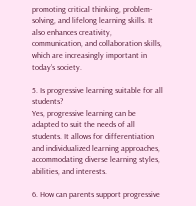promoting critical thinking, problem-solving, and lifelong learning skills. It also enhances creativity, communication, and collaboration skills, which are increasingly important in today’s society.

5. Is progressive learning suitable for all students?
Yes, progressive learning can be adapted to suit the needs of all students. It allows for differentiation and individualized learning approaches, accommodating diverse learning styles, abilities, and interests.

6. How can parents support progressive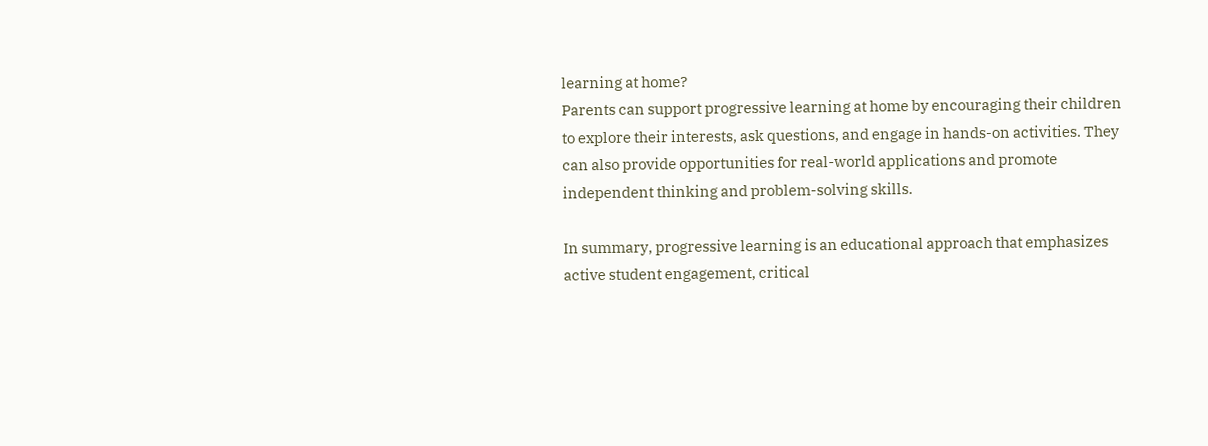learning at home?
Parents can support progressive learning at home by encouraging their children to explore their interests, ask questions, and engage in hands-on activities. They can also provide opportunities for real-world applications and promote independent thinking and problem-solving skills.

In summary, progressive learning is an educational approach that emphasizes active student engagement, critical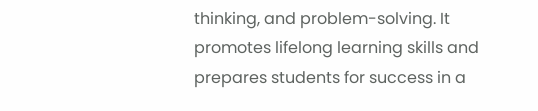thinking, and problem-solving. It promotes lifelong learning skills and prepares students for success in a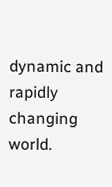dynamic and rapidly changing world.